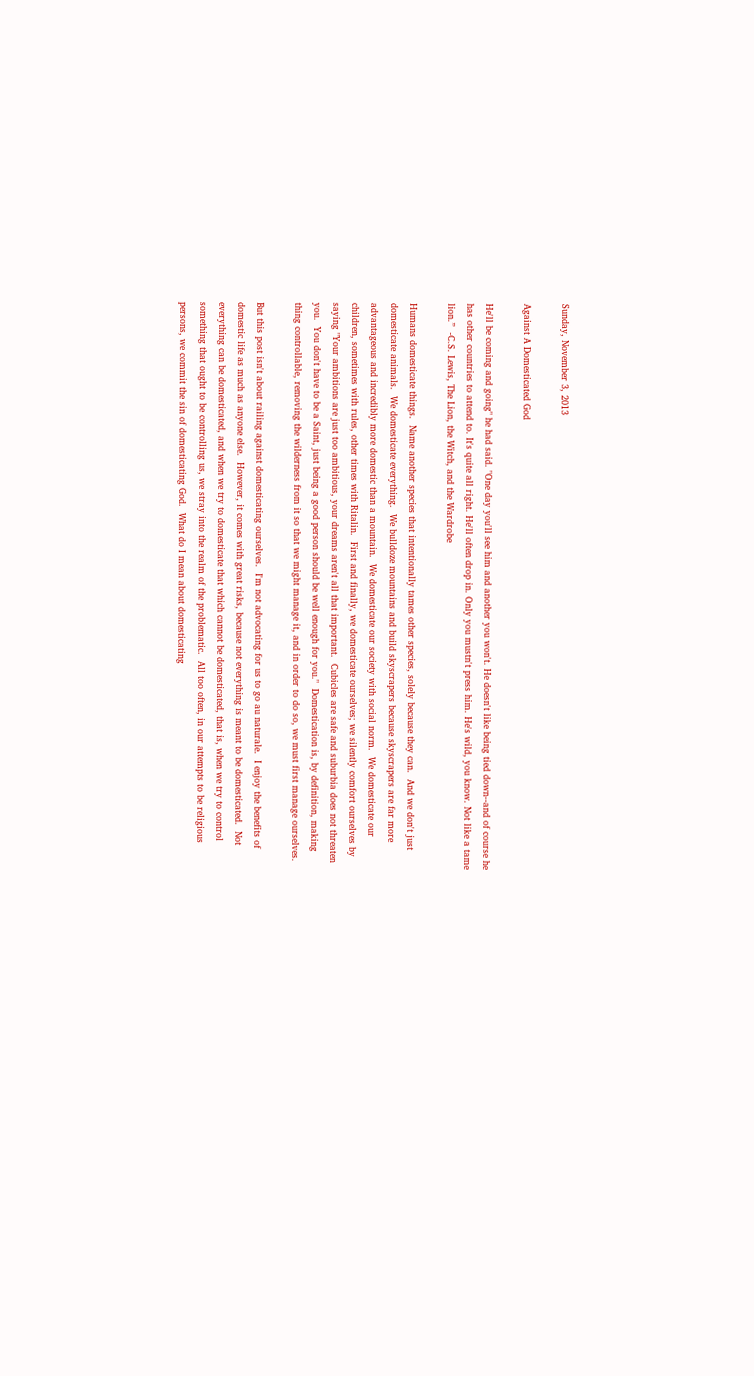Sunday, November 3, 2013

Against A Domesticated God

He'll be coming and going" he had said. "One day you'll see him and another you won't. He doesn't like being tied down--and of course he has other countries to attend to. It's quite all right. He'll often drop in. Only you mustn't press him. He's wild, you know. Not like a tame lion.”  -C.S. Lewis, The Lion, the Witch, and the Wardrobe

Humans domesticate things.  Name another species that intentionally tames other species, solely because they can.  And we don't just domesticate animals.  We domesticate everything.  We bulldoze mountains and build skyscrapers because skyscrapers are far more advantageous and incredibly more domestic than a mountain.  We domesticate our society with social norm.  We domesticate our children, sometimes with rules, other times with Ritalin.  First and finally, we domesticate ourselves; we silently comfort ourselves by saying "Your ambitions are just too ambitious, your dreams aren't all that important.  Cubicles are safe and suburbia does not threaten you.  You don't have to be a Saint, just being a good person should be well enough for you."  Domestication is, by definition, making thing controllable, removing the wilderness from it so that we might manage it, and in order to do so, we must first manage ourselves.

But this post isn't about railing against domesticating ourselves.  I'm not advocating for us to go au naturale.  I enjoy the benefits of domestic life as much as anyone else.  However, it comes with great risks, because not everything is meant to be domesticated.  Not everything can be domesticated, and when we try to domesticate that which cannot be domesticated, that is, when we try to control something that ought to be controlling us, we stray into the realm of the problematic.  All too often, in our attempts to be religious persons, we commit the sin of domesticating God.  What do I mean about domesticating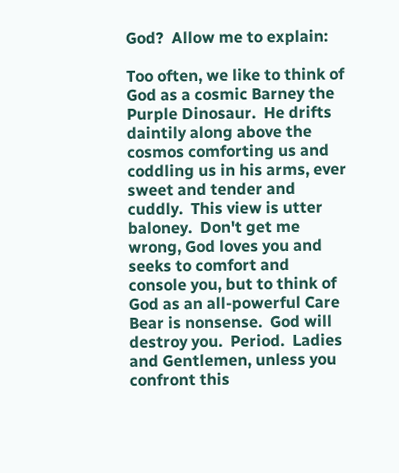God?  Allow me to explain:

Too often, we like to think of God as a cosmic Barney the Purple Dinosaur.  He drifts daintily along above the cosmos comforting us and coddling us in his arms, ever sweet and tender and cuddly.  This view is utter baloney.  Don't get me wrong, God loves you and seeks to comfort and console you, but to think of God as an all-powerful Care Bear is nonsense.  God will destroy you.  Period.  Ladies and Gentlemen, unless you confront this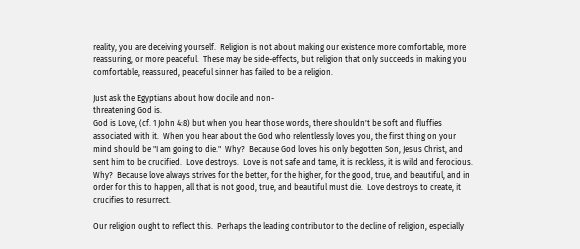reality, you are deceiving yourself.  Religion is not about making our existence more comfortable, more reassuring, or more peaceful.  These may be side-effects, but religion that only succeeds in making you comfortable, reassured, peaceful sinner has failed to be a religion.

Just ask the Egyptians about how docile and non-
threatening God is.
God is Love, (cf. 1 John 4:8) but when you hear those words, there shouldn't be soft and fluffies associated with it.  When you hear about the God who relentlessly loves you, the first thing on your mind should be "I am going to die."  Why?  Because God loves his only begotten Son, Jesus Christ, and sent him to be crucified.  Love destroys.  Love is not safe and tame, it is reckless, it is wild and ferocious.  Why?  Because love always strives for the better, for the higher, for the good, true, and beautiful, and in order for this to happen, all that is not good, true, and beautiful must die.  Love destroys to create, it crucifies to resurrect.

Our religion ought to reflect this.  Perhaps the leading contributor to the decline of religion, especially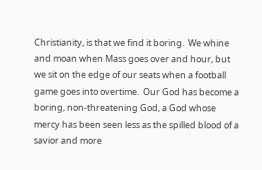Christianity, is that we find it boring.  We whine and moan when Mass goes over and hour, but we sit on the edge of our seats when a football game goes into overtime.  Our God has become a boring, non-threatening God, a God whose mercy has been seen less as the spilled blood of a savior and more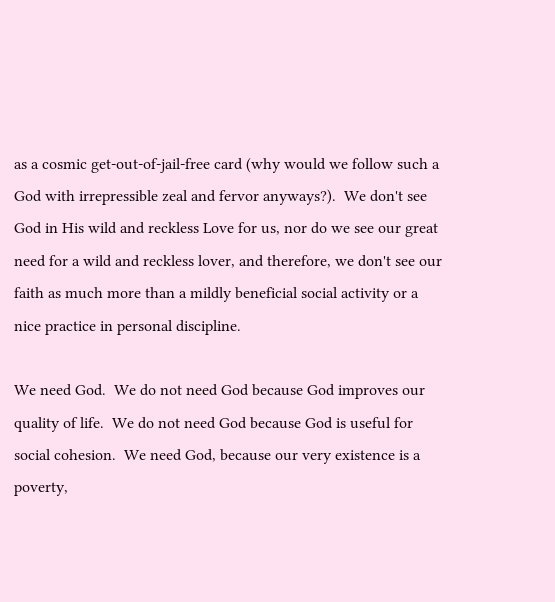as a cosmic get-out-of-jail-free card (why would we follow such a God with irrepressible zeal and fervor anyways?).  We don't see God in His wild and reckless Love for us, nor do we see our great need for a wild and reckless lover, and therefore, we don't see our faith as much more than a mildly beneficial social activity or a nice practice in personal discipline.

We need God.  We do not need God because God improves our quality of life.  We do not need God because God is useful for social cohesion.  We need God, because our very existence is a poverty,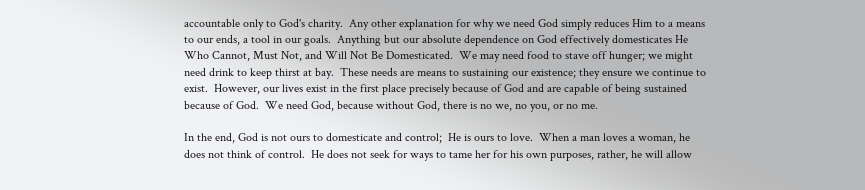accountable only to God's charity.  Any other explanation for why we need God simply reduces Him to a means to our ends, a tool in our goals.  Anything but our absolute dependence on God effectively domesticates He Who Cannot, Must Not, and Will Not Be Domesticated.  We may need food to stave off hunger; we might need drink to keep thirst at bay.  These needs are means to sustaining our existence; they ensure we continue to exist.  However, our lives exist in the first place precisely because of God and are capable of being sustained because of God.  We need God, because without God, there is no we, no you, or no me.

In the end, God is not ours to domesticate and control;  He is ours to love.  When a man loves a woman, he does not think of control.  He does not seek for ways to tame her for his own purposes, rather, he will allow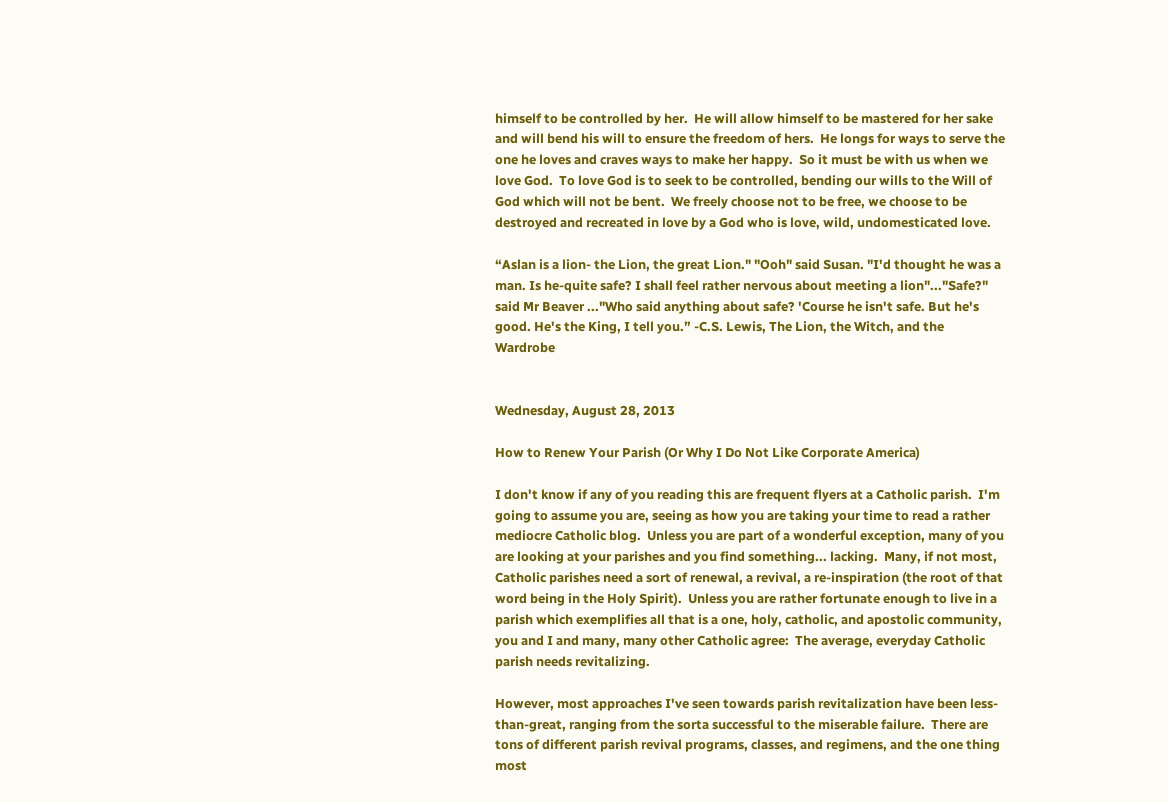himself to be controlled by her.  He will allow himself to be mastered for her sake and will bend his will to ensure the freedom of hers.  He longs for ways to serve the one he loves and craves ways to make her happy.  So it must be with us when we love God.  To love God is to seek to be controlled, bending our wills to the Will of God which will not be bent.  We freely choose not to be free, we choose to be destroyed and recreated in love by a God who is love, wild, undomesticated love.

“Aslan is a lion- the Lion, the great Lion." "Ooh" said Susan. "I'd thought he was a man. Is he-quite safe? I shall feel rather nervous about meeting a lion"..."Safe?" said Mr Beaver ..."Who said anything about safe? 'Course he isn't safe. But he's good. He's the King, I tell you.” -C.S. Lewis, The Lion, the Witch, and the Wardrobe


Wednesday, August 28, 2013

How to Renew Your Parish (Or Why I Do Not Like Corporate America)

I don't know if any of you reading this are frequent flyers at a Catholic parish.  I'm going to assume you are, seeing as how you are taking your time to read a rather mediocre Catholic blog.  Unless you are part of a wonderful exception, many of you are looking at your parishes and you find something... lacking.  Many, if not most, Catholic parishes need a sort of renewal, a revival, a re-inspiration (the root of that word being in the Holy Spirit).  Unless you are rather fortunate enough to live in a parish which exemplifies all that is a one, holy, catholic, and apostolic community, you and I and many, many other Catholic agree:  The average, everyday Catholic parish needs revitalizing.

However, most approaches I've seen towards parish revitalization have been less-than-great, ranging from the sorta successful to the miserable failure.  There are tons of different parish revival programs, classes, and regimens, and the one thing most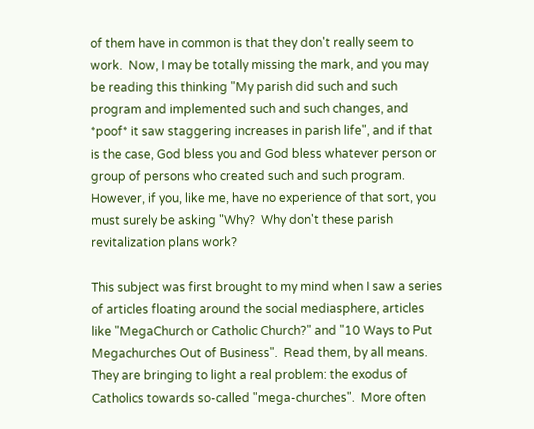of them have in common is that they don't really seem to work.  Now, I may be totally missing the mark, and you may be reading this thinking "My parish did such and such program and implemented such and such changes, and *poof* it saw staggering increases in parish life", and if that is the case, God bless you and God bless whatever person or group of persons who created such and such program.  However, if you, like me, have no experience of that sort, you must surely be asking "Why?  Why don't these parish revitalization plans work?

This subject was first brought to my mind when I saw a series of articles floating around the social mediasphere, articles like "MegaChurch or Catholic Church?" and "10 Ways to Put Megachurches Out of Business".  Read them, by all means.  They are bringing to light a real problem: the exodus of Catholics towards so-called "mega-churches".  More often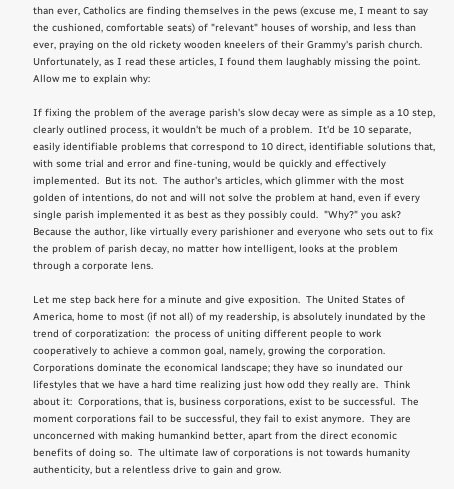than ever, Catholics are finding themselves in the pews (excuse me, I meant to say the cushioned, comfortable seats) of "relevant" houses of worship, and less than ever, praying on the old rickety wooden kneelers of their Grammy's parish church.  Unfortunately, as I read these articles, I found them laughably missing the point.  Allow me to explain why:

If fixing the problem of the average parish's slow decay were as simple as a 10 step, clearly outlined process, it wouldn't be much of a problem.  It'd be 10 separate, easily identifiable problems that correspond to 10 direct, identifiable solutions that, with some trial and error and fine-tuning, would be quickly and effectively implemented.  But its not.  The author's articles, which glimmer with the most golden of intentions, do not and will not solve the problem at hand, even if every single parish implemented it as best as they possibly could.  "Why?" you ask?  Because the author, like virtually every parishioner and everyone who sets out to fix the problem of parish decay, no matter how intelligent, looks at the problem through a corporate lens.

Let me step back here for a minute and give exposition.  The United States of America, home to most (if not all) of my readership, is absolutely inundated by the trend of corporatization:  the process of uniting different people to work cooperatively to achieve a common goal, namely, growing the corporation.  Corporations dominate the economical landscape; they have so inundated our lifestyles that we have a hard time realizing just how odd they really are.  Think about it:  Corporations, that is, business corporations, exist to be successful.  The moment corporations fail to be successful, they fail to exist anymore.  They are unconcerned with making humankind better, apart from the direct economic benefits of doing so.  The ultimate law of corporations is not towards humanity authenticity, but a relentless drive to gain and grow.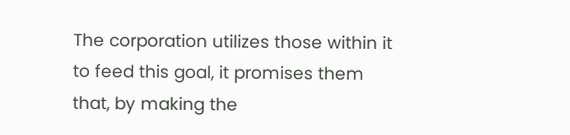The corporation utilizes those within it to feed this goal, it promises them that, by making the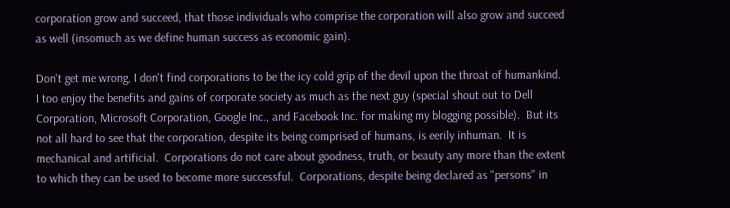corporation grow and succeed, that those individuals who comprise the corporation will also grow and succeed as well (insomuch as we define human success as economic gain).

Don't get me wrong, I don't find corporations to be the icy cold grip of the devil upon the throat of humankind.  I too enjoy the benefits and gains of corporate society as much as the next guy (special shout out to Dell Corporation, Microsoft Corporation, Google Inc., and Facebook Inc. for making my blogging possible).  But its not all hard to see that the corporation, despite its being comprised of humans, is eerily inhuman.  It is mechanical and artificial.  Corporations do not care about goodness, truth, or beauty any more than the extent to which they can be used to become more successful.  Corporations, despite being declared as "persons" in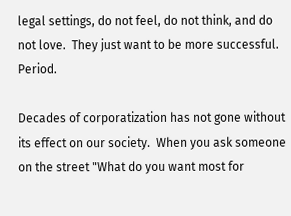legal settings, do not feel, do not think, and do not love.  They just want to be more successful.  Period.

Decades of corporatization has not gone without its effect on our society.  When you ask someone on the street "What do you want most for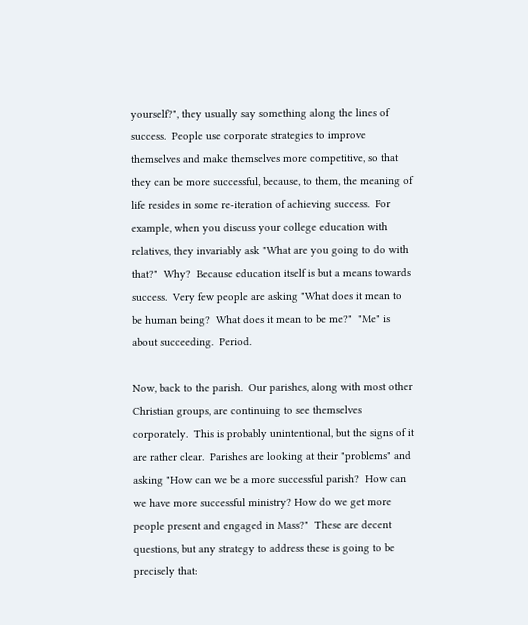yourself?", they usually say something along the lines of success.  People use corporate strategies to improve themselves and make themselves more competitive, so that they can be more successful, because, to them, the meaning of life resides in some re-iteration of achieving success.  For example, when you discuss your college education with relatives, they invariably ask "What are you going to do with that?"  Why?  Because education itself is but a means towards success.  Very few people are asking "What does it mean to be human being?  What does it mean to be me?"  "Me" is about succeeding.  Period.

Now, back to the parish.  Our parishes, along with most other Christian groups, are continuing to see themselves corporately.  This is probably unintentional, but the signs of it are rather clear.  Parishes are looking at their "problems" and asking "How can we be a more successful parish?  How can we have more successful ministry? How do we get more people present and engaged in Mass?"  These are decent questions, but any strategy to address these is going to be precisely that: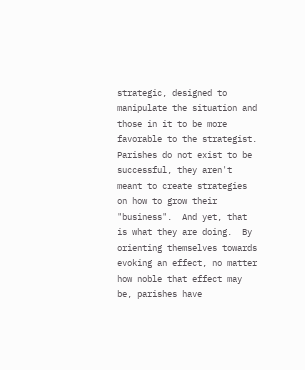strategic, designed to manipulate the situation and those in it to be more favorable to the strategist.  Parishes do not exist to be successful, they aren't meant to create strategies on how to grow their "business".  And yet, that is what they are doing.  By orienting themselves towards evoking an effect, no matter how noble that effect may be, parishes have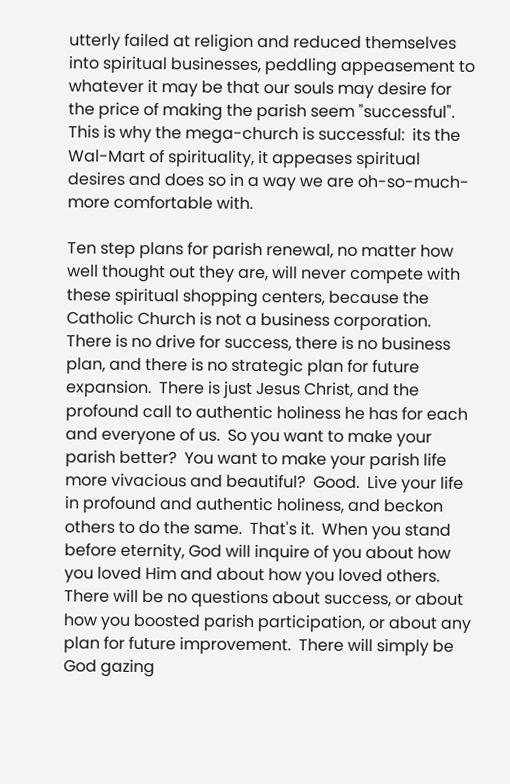utterly failed at religion and reduced themselves into spiritual businesses, peddling appeasement to whatever it may be that our souls may desire for the price of making the parish seem "successful".  This is why the mega-church is successful:  its the Wal-Mart of spirituality, it appeases spiritual desires and does so in a way we are oh-so-much-more comfortable with.

Ten step plans for parish renewal, no matter how well thought out they are, will never compete with these spiritual shopping centers, because the Catholic Church is not a business corporation.   There is no drive for success, there is no business plan, and there is no strategic plan for future expansion.  There is just Jesus Christ, and the profound call to authentic holiness he has for each and everyone of us.  So you want to make your parish better?  You want to make your parish life more vivacious and beautiful?  Good.  Live your life in profound and authentic holiness, and beckon others to do the same.  That's it.  When you stand before eternity, God will inquire of you about how you loved Him and about how you loved others.  There will be no questions about success, or about how you boosted parish participation, or about any plan for future improvement.  There will simply be God gazing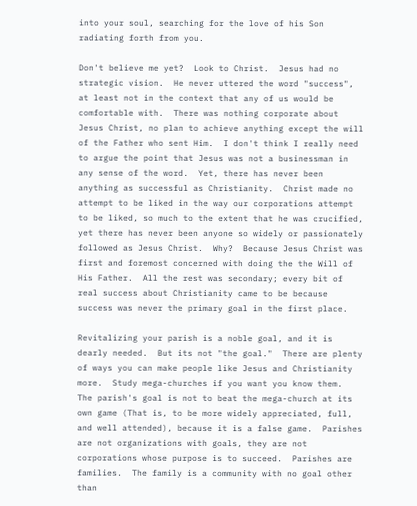into your soul, searching for the love of his Son radiating forth from you.

Don't believe me yet?  Look to Christ.  Jesus had no strategic vision.  He never uttered the word "success", at least not in the context that any of us would be comfortable with.  There was nothing corporate about Jesus Christ, no plan to achieve anything except the will of the Father who sent Him.  I don't think I really need to argue the point that Jesus was not a businessman in any sense of the word.  Yet, there has never been anything as successful as Christianity.  Christ made no attempt to be liked in the way our corporations attempt to be liked, so much to the extent that he was crucified, yet there has never been anyone so widely or passionately followed as Jesus Christ.  Why?  Because Jesus Christ was first and foremost concerned with doing the the Will of His Father.  All the rest was secondary; every bit of real success about Christianity came to be because success was never the primary goal in the first place.

Revitalizing your parish is a noble goal, and it is dearly needed.  But its not "the goal."  There are plenty of ways you can make people like Jesus and Christianity more.  Study mega-churches if you want you know them.  The parish's goal is not to beat the mega-church at its own game (That is, to be more widely appreciated, full, and well attended), because it is a false game.  Parishes are not organizations with goals, they are not corporations whose purpose is to succeed.  Parishes are families.  The family is a community with no goal other than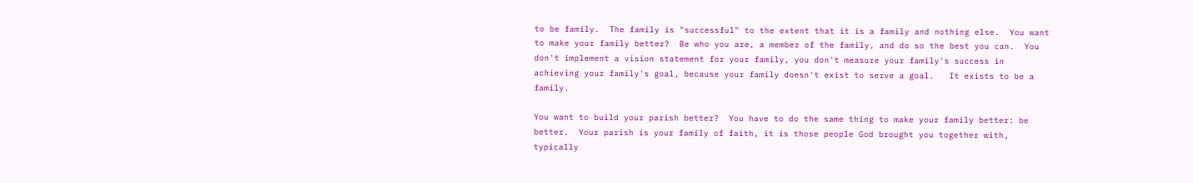to be family.  The family is "successful" to the extent that it is a family and nothing else.  You want to make your family better?  Be who you are, a member of the family, and do so the best you can.  You don't implement a vision statement for your family, you don't measure your family's success in achieving your family's goal, because your family doesn't exist to serve a goal.   It exists to be a family.

You want to build your parish better?  You have to do the same thing to make your family better: be better.  Your parish is your family of faith, it is those people God brought you together with, typically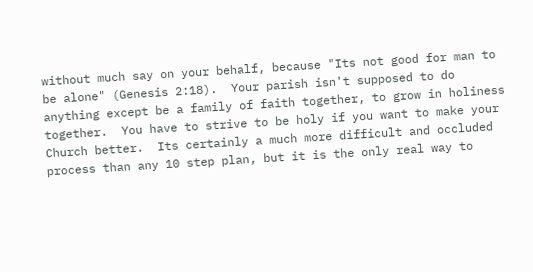without much say on your behalf, because "Its not good for man to be alone" (Genesis 2:18).  Your parish isn't supposed to do anything except be a family of faith together, to grow in holiness together.  You have to strive to be holy if you want to make your Church better.  Its certainly a much more difficult and occluded process than any 10 step plan, but it is the only real way to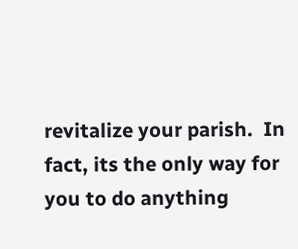revitalize your parish.  In fact, its the only way for you to do anything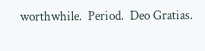worthwhile.  Period.  Deo Gratias.